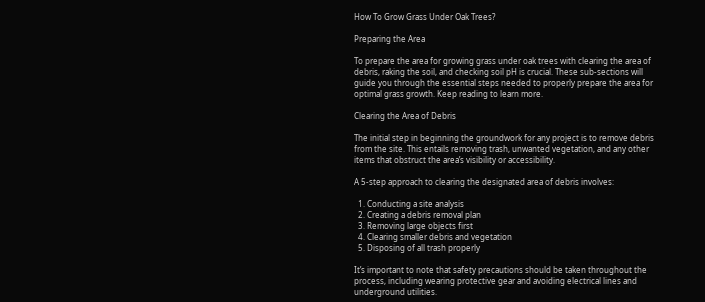How To Grow Grass Under Oak Trees?

Preparing the Area

To prepare the area for growing grass under oak trees with clearing the area of debris, raking the soil, and checking soil pH is crucial. These sub-sections will guide you through the essential steps needed to properly prepare the area for optimal grass growth. Keep reading to learn more.

Clearing the Area of Debris

The initial step in beginning the groundwork for any project is to remove debris from the site. This entails removing trash, unwanted vegetation, and any other items that obstruct the area’s visibility or accessibility.

A 5-step approach to clearing the designated area of debris involves:

  1. Conducting a site analysis
  2. Creating a debris removal plan
  3. Removing large objects first
  4. Clearing smaller debris and vegetation
  5. Disposing of all trash properly

It’s important to note that safety precautions should be taken throughout the process, including wearing protective gear and avoiding electrical lines and underground utilities.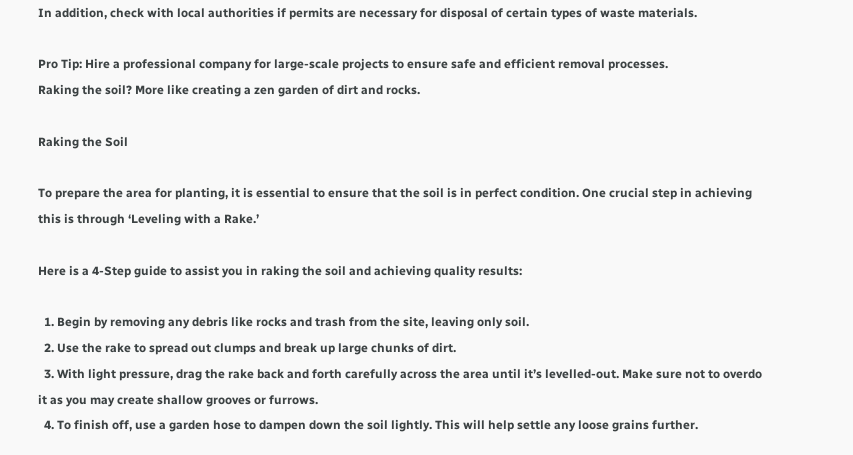In addition, check with local authorities if permits are necessary for disposal of certain types of waste materials.

Pro Tip: Hire a professional company for large-scale projects to ensure safe and efficient removal processes.
Raking the soil? More like creating a zen garden of dirt and rocks.

Raking the Soil

To prepare the area for planting, it is essential to ensure that the soil is in perfect condition. One crucial step in achieving this is through ‘Leveling with a Rake.’

Here is a 4-Step guide to assist you in raking the soil and achieving quality results:

  1. Begin by removing any debris like rocks and trash from the site, leaving only soil.
  2. Use the rake to spread out clumps and break up large chunks of dirt.
  3. With light pressure, drag the rake back and forth carefully across the area until it’s levelled-out. Make sure not to overdo it as you may create shallow grooves or furrows.
  4. To finish off, use a garden hose to dampen down the soil lightly. This will help settle any loose grains further.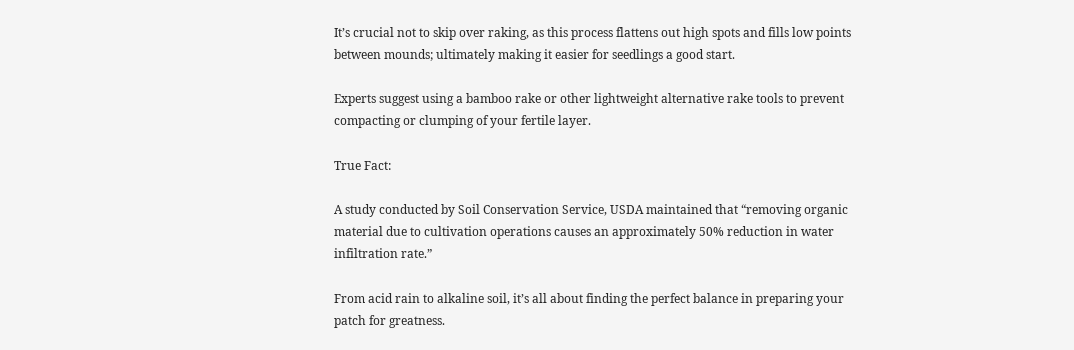It’s crucial not to skip over raking, as this process flattens out high spots and fills low points between mounds; ultimately making it easier for seedlings a good start.

Experts suggest using a bamboo rake or other lightweight alternative rake tools to prevent compacting or clumping of your fertile layer.

True Fact:

A study conducted by Soil Conservation Service, USDA maintained that “removing organic material due to cultivation operations causes an approximately 50% reduction in water infiltration rate.”

From acid rain to alkaline soil, it’s all about finding the perfect balance in preparing your patch for greatness.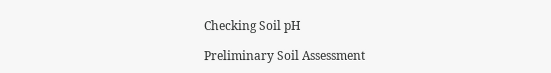Checking Soil pH

Preliminary Soil Assessment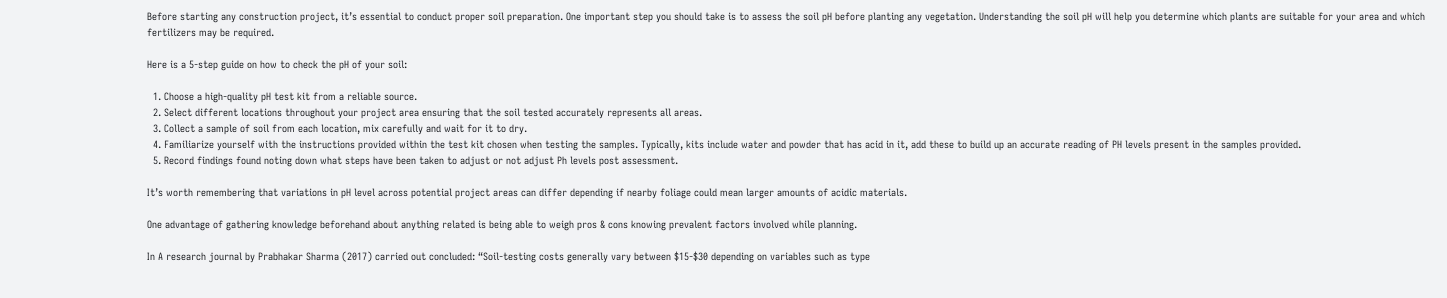Before starting any construction project, it’s essential to conduct proper soil preparation. One important step you should take is to assess the soil pH before planting any vegetation. Understanding the soil pH will help you determine which plants are suitable for your area and which fertilizers may be required.

Here is a 5-step guide on how to check the pH of your soil:

  1. Choose a high-quality pH test kit from a reliable source.
  2. Select different locations throughout your project area ensuring that the soil tested accurately represents all areas.
  3. Collect a sample of soil from each location, mix carefully and wait for it to dry.
  4. Familiarize yourself with the instructions provided within the test kit chosen when testing the samples. Typically, kits include water and powder that has acid in it, add these to build up an accurate reading of PH levels present in the samples provided.
  5. Record findings found noting down what steps have been taken to adjust or not adjust Ph levels post assessment.

It’s worth remembering that variations in pH level across potential project areas can differ depending if nearby foliage could mean larger amounts of acidic materials.

One advantage of gathering knowledge beforehand about anything related is being able to weigh pros & cons knowing prevalent factors involved while planning.

In A research journal by Prabhakar Sharma (2017) carried out concluded: “Soil-testing costs generally vary between $15-$30 depending on variables such as type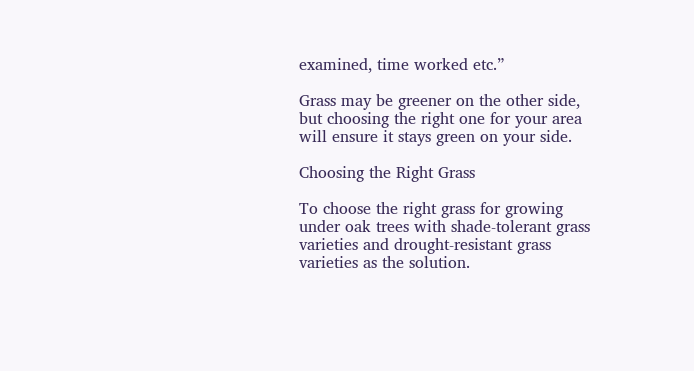examined, time worked etc.”

Grass may be greener on the other side, but choosing the right one for your area will ensure it stays green on your side.

Choosing the Right Grass

To choose the right grass for growing under oak trees with shade-tolerant grass varieties and drought-resistant grass varieties as the solution.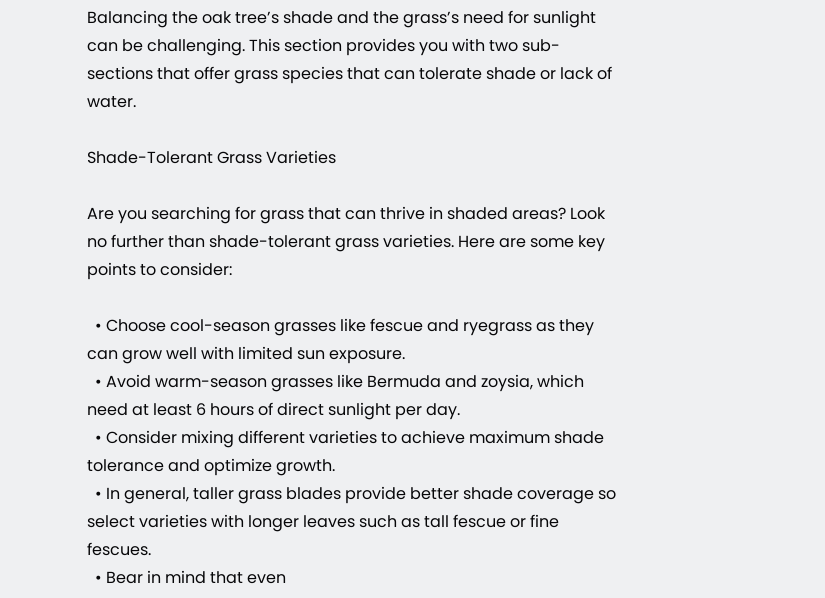Balancing the oak tree’s shade and the grass’s need for sunlight can be challenging. This section provides you with two sub-sections that offer grass species that can tolerate shade or lack of water.

Shade-Tolerant Grass Varieties

Are you searching for grass that can thrive in shaded areas? Look no further than shade-tolerant grass varieties. Here are some key points to consider:

  • Choose cool-season grasses like fescue and ryegrass as they can grow well with limited sun exposure.
  • Avoid warm-season grasses like Bermuda and zoysia, which need at least 6 hours of direct sunlight per day.
  • Consider mixing different varieties to achieve maximum shade tolerance and optimize growth.
  • In general, taller grass blades provide better shade coverage so select varieties with longer leaves such as tall fescue or fine fescues.
  • Bear in mind that even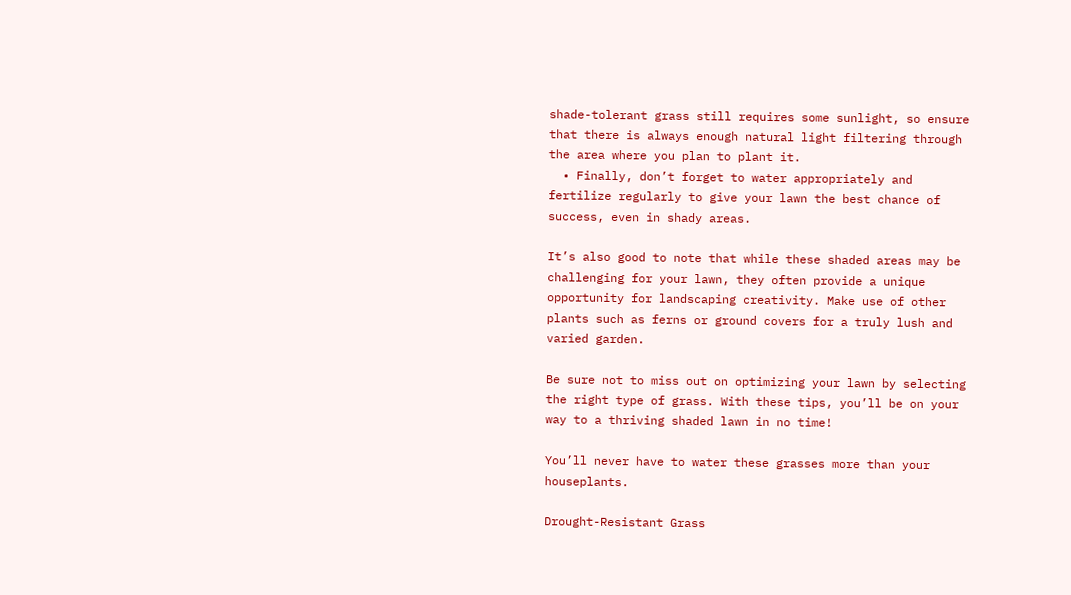shade-tolerant grass still requires some sunlight, so ensure that there is always enough natural light filtering through the area where you plan to plant it.
  • Finally, don’t forget to water appropriately and fertilize regularly to give your lawn the best chance of success, even in shady areas.

It’s also good to note that while these shaded areas may be challenging for your lawn, they often provide a unique opportunity for landscaping creativity. Make use of other plants such as ferns or ground covers for a truly lush and varied garden.

Be sure not to miss out on optimizing your lawn by selecting the right type of grass. With these tips, you’ll be on your way to a thriving shaded lawn in no time!

You’ll never have to water these grasses more than your houseplants.

Drought-Resistant Grass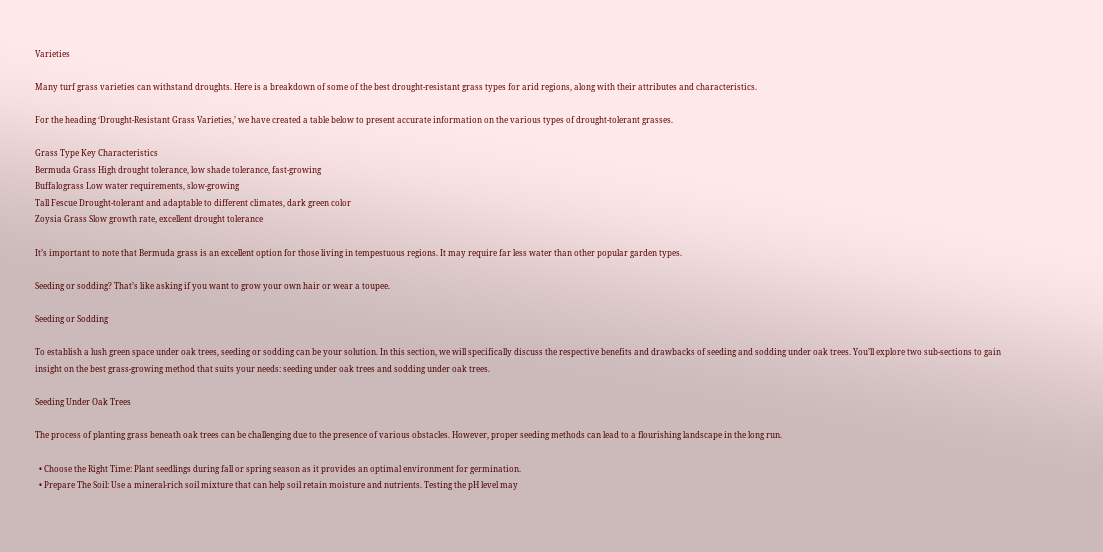Varieties

Many turf grass varieties can withstand droughts. Here is a breakdown of some of the best drought-resistant grass types for arid regions, along with their attributes and characteristics.

For the heading ‘Drought-Resistant Grass Varieties,’ we have created a table below to present accurate information on the various types of drought-tolerant grasses.

Grass Type Key Characteristics
Bermuda Grass High drought tolerance, low shade tolerance, fast-growing
Buffalograss Low water requirements, slow-growing
Tall Fescue Drought-tolerant and adaptable to different climates, dark green color
Zoysia Grass Slow growth rate, excellent drought tolerance

It’s important to note that Bermuda grass is an excellent option for those living in tempestuous regions. It may require far less water than other popular garden types.

Seeding or sodding? That’s like asking if you want to grow your own hair or wear a toupee.

Seeding or Sodding

To establish a lush green space under oak trees, seeding or sodding can be your solution. In this section, we will specifically discuss the respective benefits and drawbacks of seeding and sodding under oak trees. You’ll explore two sub-sections to gain insight on the best grass-growing method that suits your needs: seeding under oak trees and sodding under oak trees.

Seeding Under Oak Trees

The process of planting grass beneath oak trees can be challenging due to the presence of various obstacles. However, proper seeding methods can lead to a flourishing landscape in the long run.

  • Choose the Right Time: Plant seedlings during fall or spring season as it provides an optimal environment for germination.
  • Prepare The Soil: Use a mineral-rich soil mixture that can help soil retain moisture and nutrients. Testing the pH level may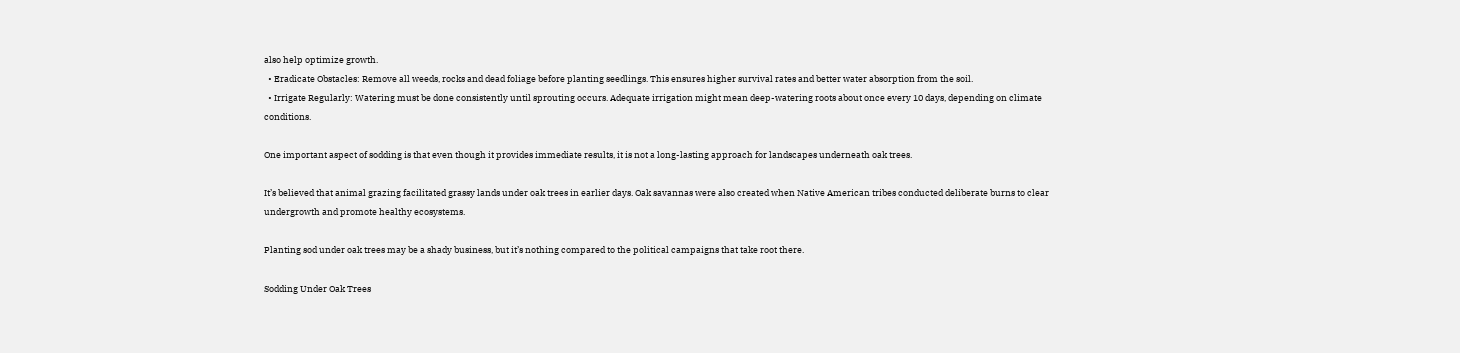also help optimize growth.
  • Eradicate Obstacles: Remove all weeds, rocks and dead foliage before planting seedlings. This ensures higher survival rates and better water absorption from the soil.
  • Irrigate Regularly: Watering must be done consistently until sprouting occurs. Adequate irrigation might mean deep-watering roots about once every 10 days, depending on climate conditions.

One important aspect of sodding is that even though it provides immediate results, it is not a long-lasting approach for landscapes underneath oak trees.

It’s believed that animal grazing facilitated grassy lands under oak trees in earlier days. Oak savannas were also created when Native American tribes conducted deliberate burns to clear undergrowth and promote healthy ecosystems.

Planting sod under oak trees may be a shady business, but it’s nothing compared to the political campaigns that take root there.

Sodding Under Oak Trees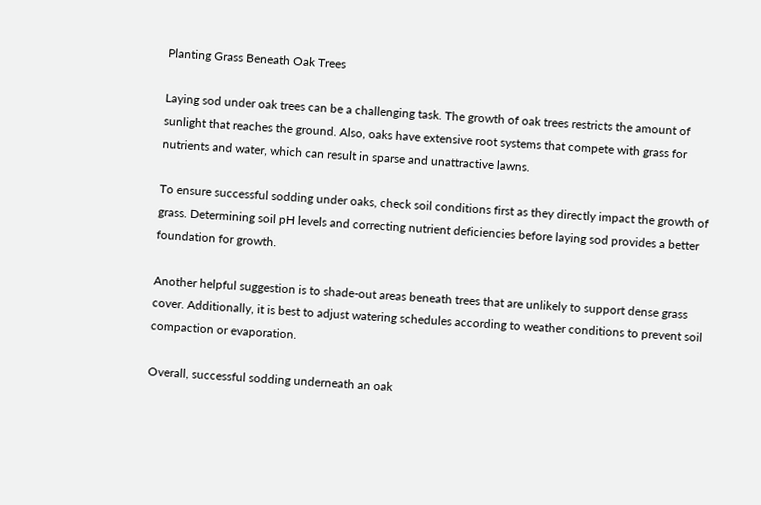Planting Grass Beneath Oak Trees

Laying sod under oak trees can be a challenging task. The growth of oak trees restricts the amount of sunlight that reaches the ground. Also, oaks have extensive root systems that compete with grass for nutrients and water, which can result in sparse and unattractive lawns.

To ensure successful sodding under oaks, check soil conditions first as they directly impact the growth of grass. Determining soil pH levels and correcting nutrient deficiencies before laying sod provides a better foundation for growth.

Another helpful suggestion is to shade-out areas beneath trees that are unlikely to support dense grass cover. Additionally, it is best to adjust watering schedules according to weather conditions to prevent soil compaction or evaporation.

Overall, successful sodding underneath an oak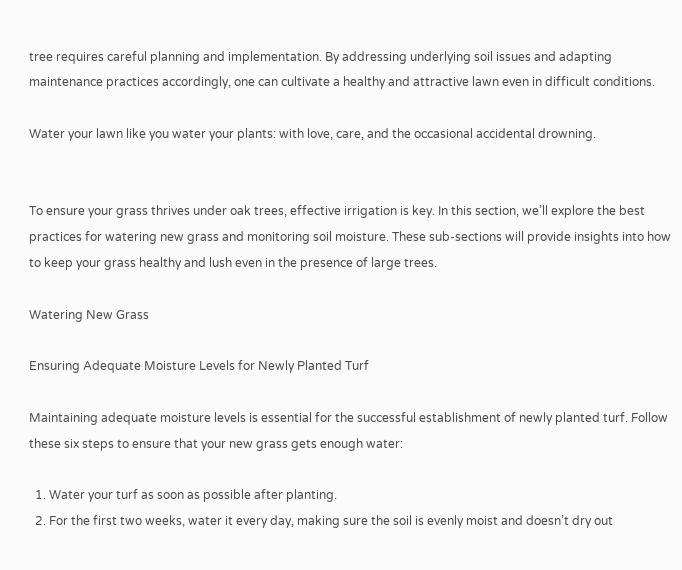tree requires careful planning and implementation. By addressing underlying soil issues and adapting maintenance practices accordingly, one can cultivate a healthy and attractive lawn even in difficult conditions.

Water your lawn like you water your plants: with love, care, and the occasional accidental drowning.


To ensure your grass thrives under oak trees, effective irrigation is key. In this section, we’ll explore the best practices for watering new grass and monitoring soil moisture. These sub-sections will provide insights into how to keep your grass healthy and lush even in the presence of large trees.

Watering New Grass

Ensuring Adequate Moisture Levels for Newly Planted Turf

Maintaining adequate moisture levels is essential for the successful establishment of newly planted turf. Follow these six steps to ensure that your new grass gets enough water:

  1. Water your turf as soon as possible after planting.
  2. For the first two weeks, water it every day, making sure the soil is evenly moist and doesn’t dry out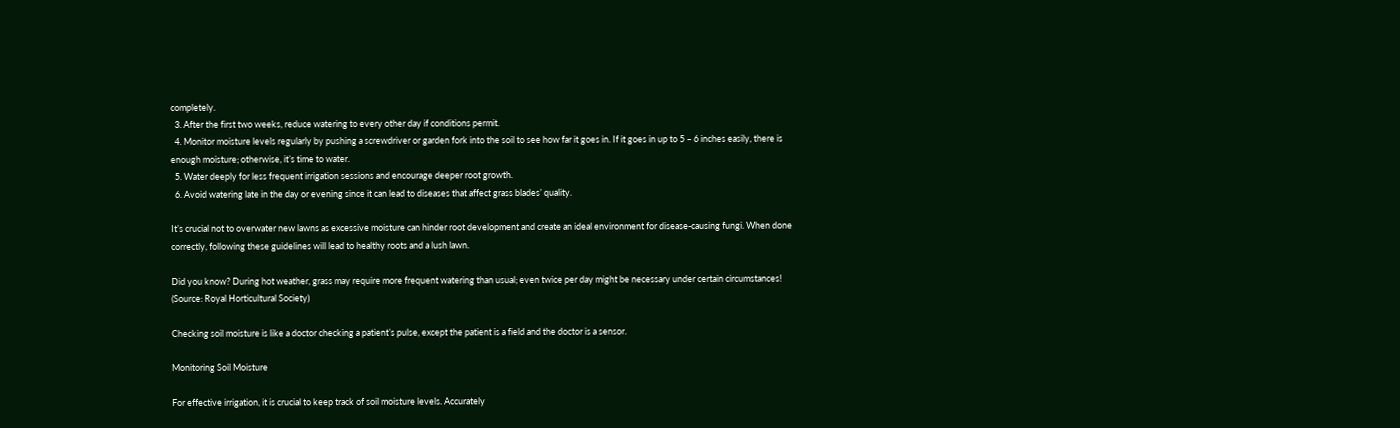completely.
  3. After the first two weeks, reduce watering to every other day if conditions permit.
  4. Monitor moisture levels regularly by pushing a screwdriver or garden fork into the soil to see how far it goes in. If it goes in up to 5 – 6 inches easily, there is enough moisture; otherwise, it’s time to water.
  5. Water deeply for less frequent irrigation sessions and encourage deeper root growth.
  6. Avoid watering late in the day or evening since it can lead to diseases that affect grass blades’ quality.

It’s crucial not to overwater new lawns as excessive moisture can hinder root development and create an ideal environment for disease-causing fungi. When done correctly, following these guidelines will lead to healthy roots and a lush lawn.

Did you know? During hot weather, grass may require more frequent watering than usual; even twice per day might be necessary under certain circumstances! (Source: Royal Horticultural Society)

Checking soil moisture is like a doctor checking a patient’s pulse, except the patient is a field and the doctor is a sensor.

Monitoring Soil Moisture

For effective irrigation, it is crucial to keep track of soil moisture levels. Accurately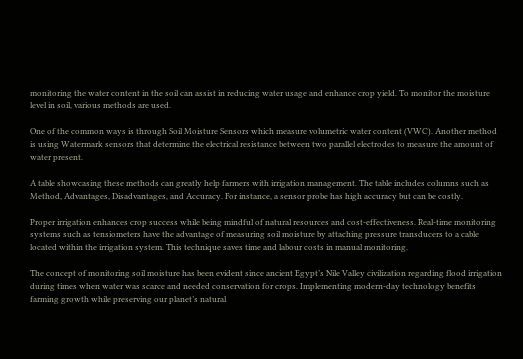monitoring the water content in the soil can assist in reducing water usage and enhance crop yield. To monitor the moisture level in soil, various methods are used.

One of the common ways is through Soil Moisture Sensors which measure volumetric water content (VWC). Another method is using Watermark sensors that determine the electrical resistance between two parallel electrodes to measure the amount of water present.

A table showcasing these methods can greatly help farmers with irrigation management. The table includes columns such as Method, Advantages, Disadvantages, and Accuracy. For instance, a sensor probe has high accuracy but can be costly.

Proper irrigation enhances crop success while being mindful of natural resources and cost-effectiveness. Real-time monitoring systems such as tensiometers have the advantage of measuring soil moisture by attaching pressure transducers to a cable located within the irrigation system. This technique saves time and labour costs in manual monitoring.

The concept of monitoring soil moisture has been evident since ancient Egypt’s Nile Valley civilization regarding flood irrigation during times when water was scarce and needed conservation for crops. Implementing modern-day technology benefits farming growth while preserving our planet’s natural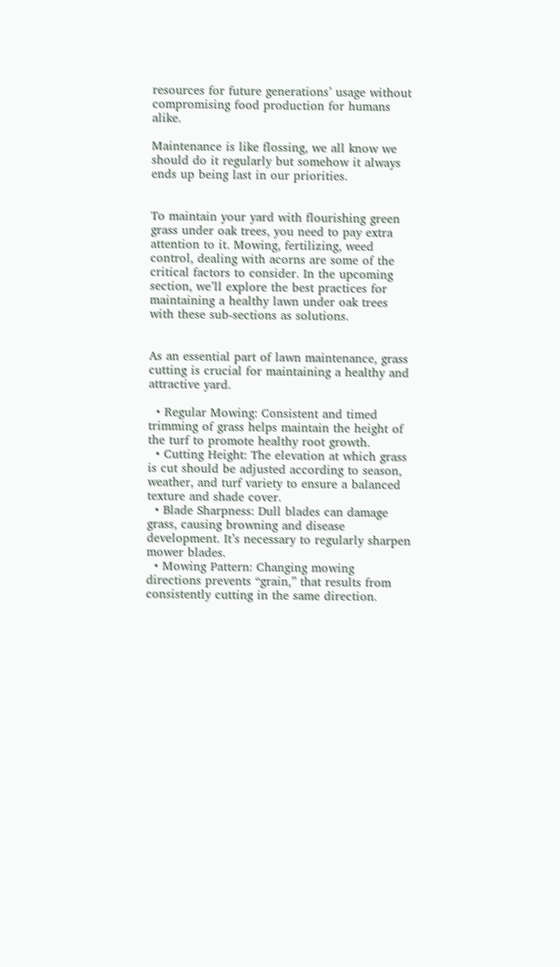resources for future generations’ usage without compromising food production for humans alike.

Maintenance is like flossing, we all know we should do it regularly but somehow it always ends up being last in our priorities.


To maintain your yard with flourishing green grass under oak trees, you need to pay extra attention to it. Mowing, fertilizing, weed control, dealing with acorns are some of the critical factors to consider. In the upcoming section, we’ll explore the best practices for maintaining a healthy lawn under oak trees with these sub-sections as solutions.


As an essential part of lawn maintenance, grass cutting is crucial for maintaining a healthy and attractive yard.

  • Regular Mowing: Consistent and timed trimming of grass helps maintain the height of the turf to promote healthy root growth.
  • Cutting Height: The elevation at which grass is cut should be adjusted according to season, weather, and turf variety to ensure a balanced texture and shade cover.
  • Blade Sharpness: Dull blades can damage grass, causing browning and disease development. It’s necessary to regularly sharpen mower blades.
  • Mowing Pattern: Changing mowing directions prevents “grain,” that results from consistently cutting in the same direction.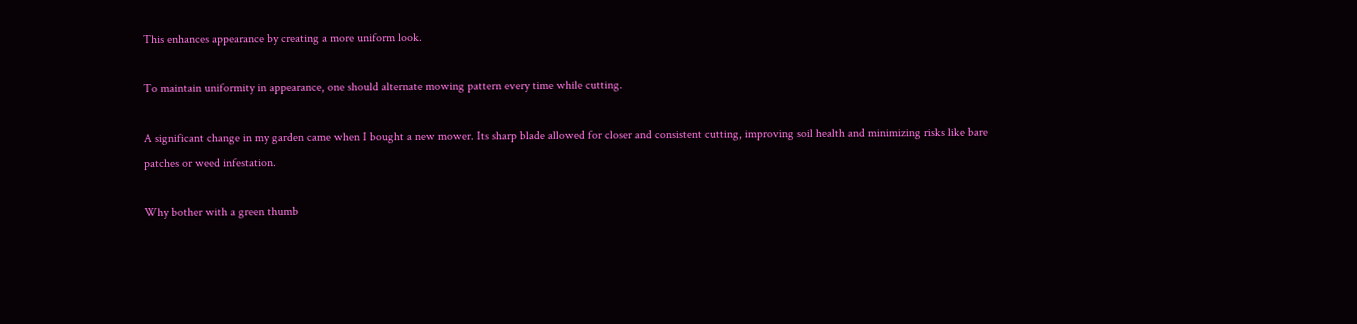This enhances appearance by creating a more uniform look.

To maintain uniformity in appearance, one should alternate mowing pattern every time while cutting.

A significant change in my garden came when I bought a new mower. Its sharp blade allowed for closer and consistent cutting, improving soil health and minimizing risks like bare patches or weed infestation.

Why bother with a green thumb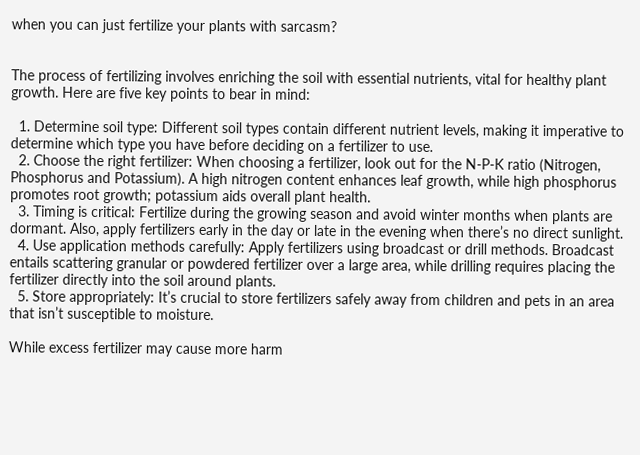when you can just fertilize your plants with sarcasm?


The process of fertilizing involves enriching the soil with essential nutrients, vital for healthy plant growth. Here are five key points to bear in mind:

  1. Determine soil type: Different soil types contain different nutrient levels, making it imperative to determine which type you have before deciding on a fertilizer to use.
  2. Choose the right fertilizer: When choosing a fertilizer, look out for the N-P-K ratio (Nitrogen, Phosphorus and Potassium). A high nitrogen content enhances leaf growth, while high phosphorus promotes root growth; potassium aids overall plant health.
  3. Timing is critical: Fertilize during the growing season and avoid winter months when plants are dormant. Also, apply fertilizers early in the day or late in the evening when there’s no direct sunlight.
  4. Use application methods carefully: Apply fertilizers using broadcast or drill methods. Broadcast entails scattering granular or powdered fertilizer over a large area, while drilling requires placing the fertilizer directly into the soil around plants.
  5. Store appropriately: It’s crucial to store fertilizers safely away from children and pets in an area that isn’t susceptible to moisture.

While excess fertilizer may cause more harm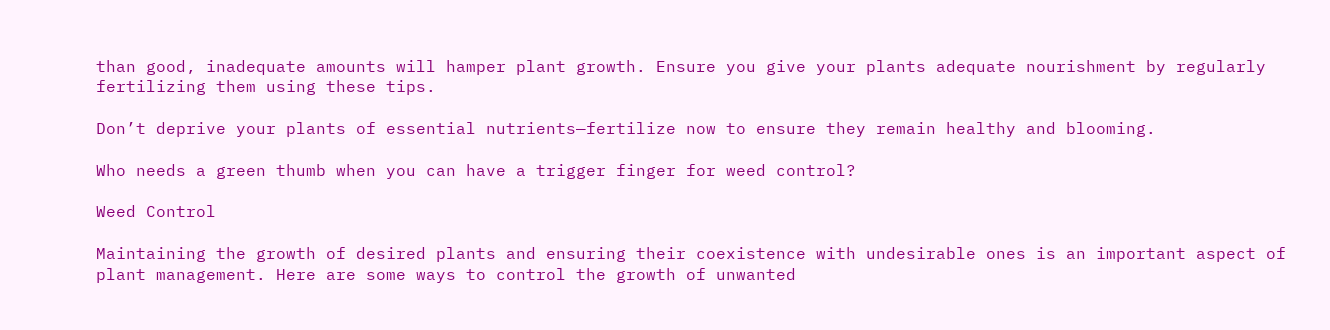than good, inadequate amounts will hamper plant growth. Ensure you give your plants adequate nourishment by regularly fertilizing them using these tips.

Don’t deprive your plants of essential nutrients—fertilize now to ensure they remain healthy and blooming.

Who needs a green thumb when you can have a trigger finger for weed control?

Weed Control

Maintaining the growth of desired plants and ensuring their coexistence with undesirable ones is an important aspect of plant management. Here are some ways to control the growth of unwanted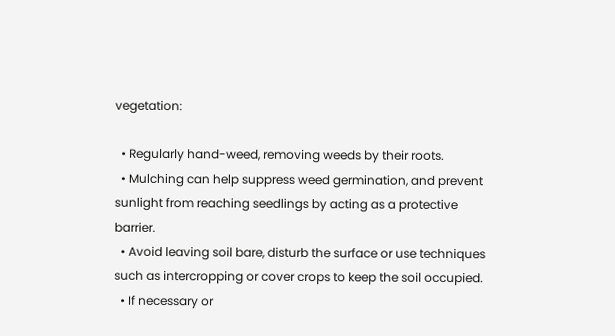vegetation:

  • Regularly hand-weed, removing weeds by their roots.
  • Mulching can help suppress weed germination, and prevent sunlight from reaching seedlings by acting as a protective barrier.
  • Avoid leaving soil bare, disturb the surface or use techniques such as intercropping or cover crops to keep the soil occupied.
  • If necessary or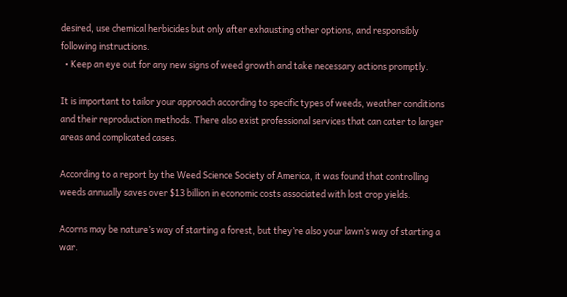desired, use chemical herbicides but only after exhausting other options, and responsibly following instructions.
  • Keep an eye out for any new signs of weed growth and take necessary actions promptly.

It is important to tailor your approach according to specific types of weeds, weather conditions and their reproduction methods. There also exist professional services that can cater to larger areas and complicated cases.

According to a report by the Weed Science Society of America, it was found that controlling weeds annually saves over $13 billion in economic costs associated with lost crop yields.

Acorns may be nature’s way of starting a forest, but they’re also your lawn’s way of starting a war.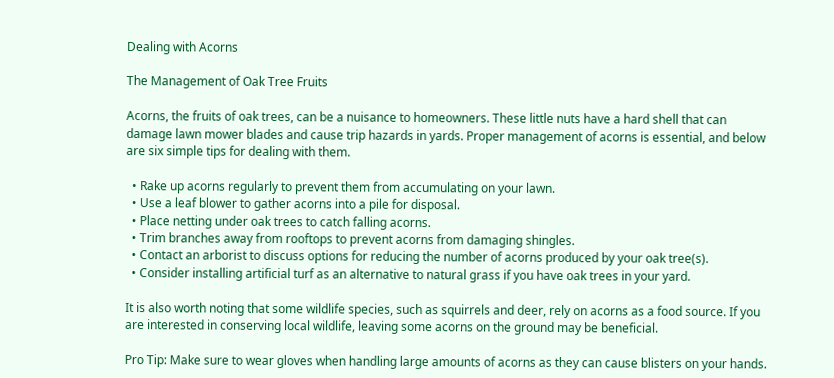Dealing with Acorns

The Management of Oak Tree Fruits

Acorns, the fruits of oak trees, can be a nuisance to homeowners. These little nuts have a hard shell that can damage lawn mower blades and cause trip hazards in yards. Proper management of acorns is essential, and below are six simple tips for dealing with them.

  • Rake up acorns regularly to prevent them from accumulating on your lawn.
  • Use a leaf blower to gather acorns into a pile for disposal.
  • Place netting under oak trees to catch falling acorns.
  • Trim branches away from rooftops to prevent acorns from damaging shingles.
  • Contact an arborist to discuss options for reducing the number of acorns produced by your oak tree(s).
  • Consider installing artificial turf as an alternative to natural grass if you have oak trees in your yard.

It is also worth noting that some wildlife species, such as squirrels and deer, rely on acorns as a food source. If you are interested in conserving local wildlife, leaving some acorns on the ground may be beneficial.

Pro Tip: Make sure to wear gloves when handling large amounts of acorns as they can cause blisters on your hands.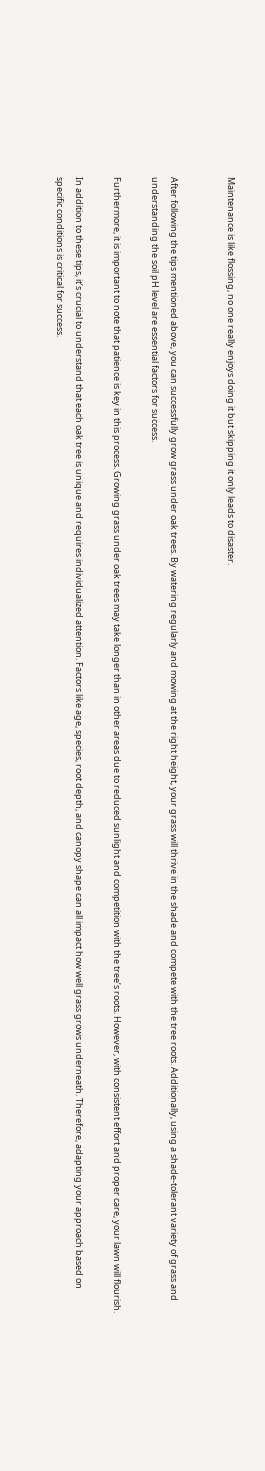Maintenance is like flossing, no one really enjoys doing it but skipping it only leads to disaster.


After following the tips mentioned above, you can successfully grow grass under oak trees. By watering regularly and mowing at the right height, your grass will thrive in the shade and compete with the tree roots. Additionally, using a shade-tolerant variety of grass and understanding the soil pH level are essential factors for success.

Furthermore, it is important to note that patience is key in this process. Growing grass under oak trees may take longer than in other areas due to reduced sunlight and competition with the tree’s roots. However, with consistent effort and proper care, your lawn will flourish.

In addition to these tips, it’s crucial to understand that each oak tree is unique and requires individualized attention. Factors like age, species, root depth, and canopy shape can all impact how well grass grows underneath. Therefore, adapting your approach based on specific conditions is critical for success.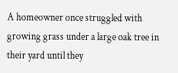A homeowner once struggled with growing grass under a large oak tree in their yard until they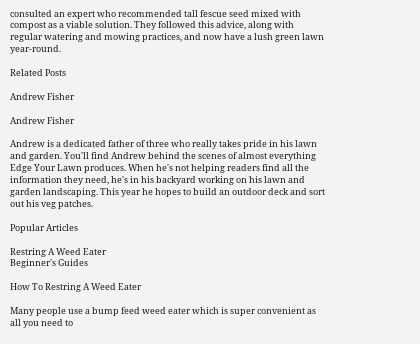consulted an expert who recommended tall fescue seed mixed with compost as a viable solution. They followed this advice, along with regular watering and mowing practices, and now have a lush green lawn year-round.

Related Posts

Andrew Fisher

Andrew Fisher

Andrew is a dedicated father of three who really takes pride in his lawn and garden. You'll find Andrew behind the scenes of almost everything Edge Your Lawn produces. When he's not helping readers find all the information they need, he's in his backyard working on his lawn and garden landscaping. This year he hopes to build an outdoor deck and sort out his veg patches.

Popular Articles

Restring A Weed Eater
Beginner's Guides

How To Restring A Weed Eater

Many people use a bump feed weed eater which is super convenient as all you need to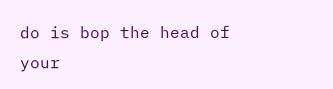do is bop the head of your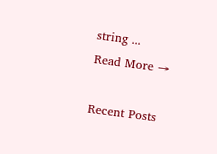string ...
Read More →

Recent Posts